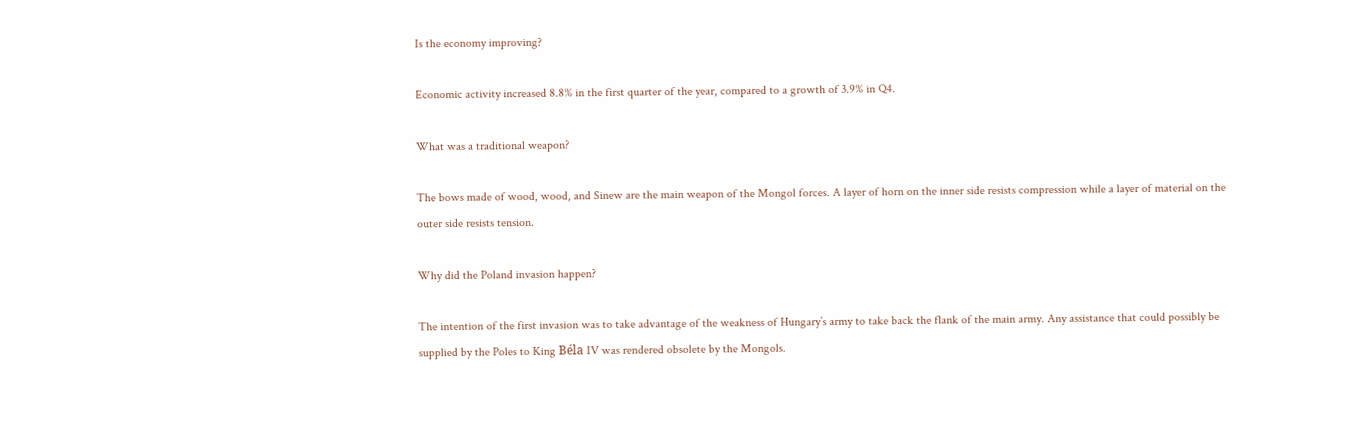Is the economy improving?

Economic activity increased 8.8% in the first quarter of the year, compared to a growth of 3.9% in Q4.

What was a traditional weapon?

The bows made of wood, wood, and Sinew are the main weapon of the Mongol forces. A layer of horn on the inner side resists compression while a layer of material on the outer side resists tension.

Why did the Poland invasion happen?

The intention of the first invasion was to take advantage of the weakness of Hungary’s army to take back the flank of the main army. Any assistance that could possibly be supplied by the Poles to King Béla IV was rendered obsolete by the Mongols.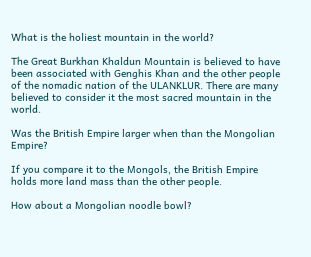What is the holiest mountain in the world?

The Great Burkhan Khaldun Mountain is believed to have been associated with Genghis Khan and the other people of the nomadic nation of the ULANKLUR. There are many believed to consider it the most sacred mountain in the world.

Was the British Empire larger when than the Mongolian Empire?

If you compare it to the Mongols, the British Empire holds more land mass than the other people.

How about a Mongolian noodle bowl?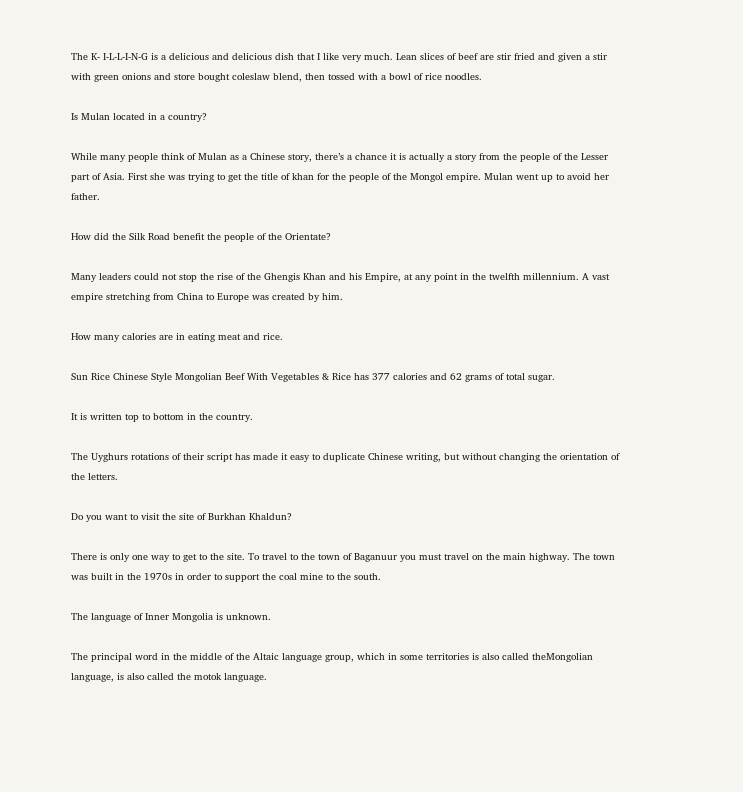The K- I-L-L-I-N-G is a delicious and delicious dish that I like very much. Lean slices of beef are stir fried and given a stir with green onions and store bought coleslaw blend, then tossed with a bowl of rice noodles.

Is Mulan located in a country?

While many people think of Mulan as a Chinese story, there’s a chance it is actually a story from the people of the Lesser part of Asia. First she was trying to get the title of khan for the people of the Mongol empire. Mulan went up to avoid her father.

How did the Silk Road benefit the people of the Orientate?

Many leaders could not stop the rise of the Ghengis Khan and his Empire, at any point in the twelfth millennium. A vast empire stretching from China to Europe was created by him.

How many calories are in eating meat and rice.

Sun Rice Chinese Style Mongolian Beef With Vegetables & Rice has 377 calories and 62 grams of total sugar.

It is written top to bottom in the country.

The Uyghurs rotations of their script has made it easy to duplicate Chinese writing, but without changing the orientation of the letters.

Do you want to visit the site of Burkhan Khaldun?

There is only one way to get to the site. To travel to the town of Baganuur you must travel on the main highway. The town was built in the 1970s in order to support the coal mine to the south.

The language of Inner Mongolia is unknown.

The principal word in the middle of the Altaic language group, which in some territories is also called theMongolian language, is also called the motok language.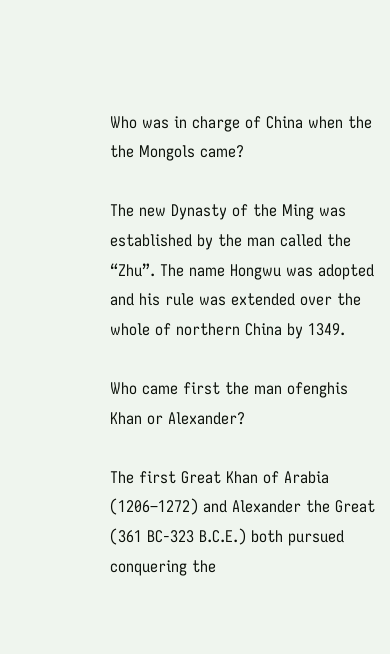Who was in charge of China when the the Mongols came?

The new Dynasty of the Ming was established by the man called the “Zhu”. The name Hongwu was adopted and his rule was extended over the whole of northern China by 1349.

Who came first the man ofenghis Khan or Alexander?

The first Great Khan of Arabia (1206–1272) and Alexander the Great (361 BC-323 B.C.E.) both pursued conquering the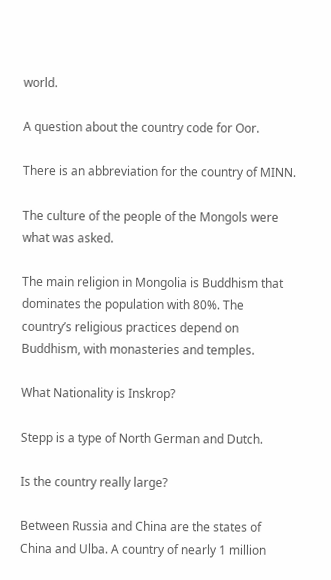world.

A question about the country code for Oor.

There is an abbreviation for the country of MINN.

The culture of the people of the Mongols were what was asked.

The main religion in Mongolia is Buddhism that dominates the population with 80%. The country’s religious practices depend on Buddhism, with monasteries and temples.

What Nationality is Inskrop?

Stepp is a type of North German and Dutch.

Is the country really large?

Between Russia and China are the states of China and Ulba. A country of nearly 1 million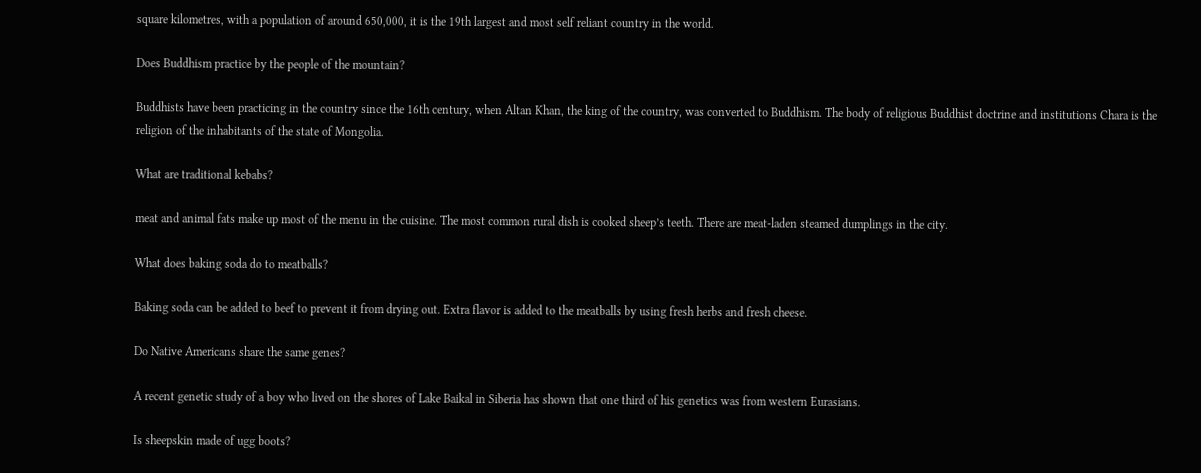square kilometres, with a population of around 650,000, it is the 19th largest and most self reliant country in the world.

Does Buddhism practice by the people of the mountain?

Buddhists have been practicing in the country since the 16th century, when Altan Khan, the king of the country, was converted to Buddhism. The body of religious Buddhist doctrine and institutions Chara is the religion of the inhabitants of the state of Mongolia.

What are traditional kebabs?

meat and animal fats make up most of the menu in the cuisine. The most common rural dish is cooked sheep’s teeth. There are meat-laden steamed dumplings in the city.

What does baking soda do to meatballs?

Baking soda can be added to beef to prevent it from drying out. Extra flavor is added to the meatballs by using fresh herbs and fresh cheese.

Do Native Americans share the same genes?

A recent genetic study of a boy who lived on the shores of Lake Baikal in Siberia has shown that one third of his genetics was from western Eurasians.

Is sheepskin made of ugg boots?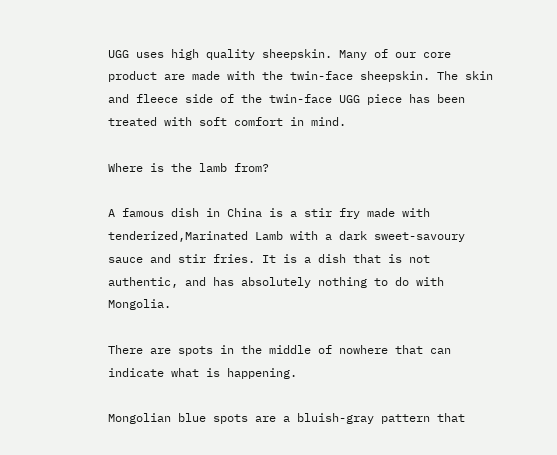UGG uses high quality sheepskin. Many of our core product are made with the twin-face sheepskin. The skin and fleece side of the twin-face UGG piece has been treated with soft comfort in mind.

Where is the lamb from?

A famous dish in China is a stir fry made with tenderized,Marinated Lamb with a dark sweet-savoury sauce and stir fries. It is a dish that is not authentic, and has absolutely nothing to do with Mongolia.

There are spots in the middle of nowhere that can indicate what is happening.

Mongolian blue spots are a bluish-gray pattern that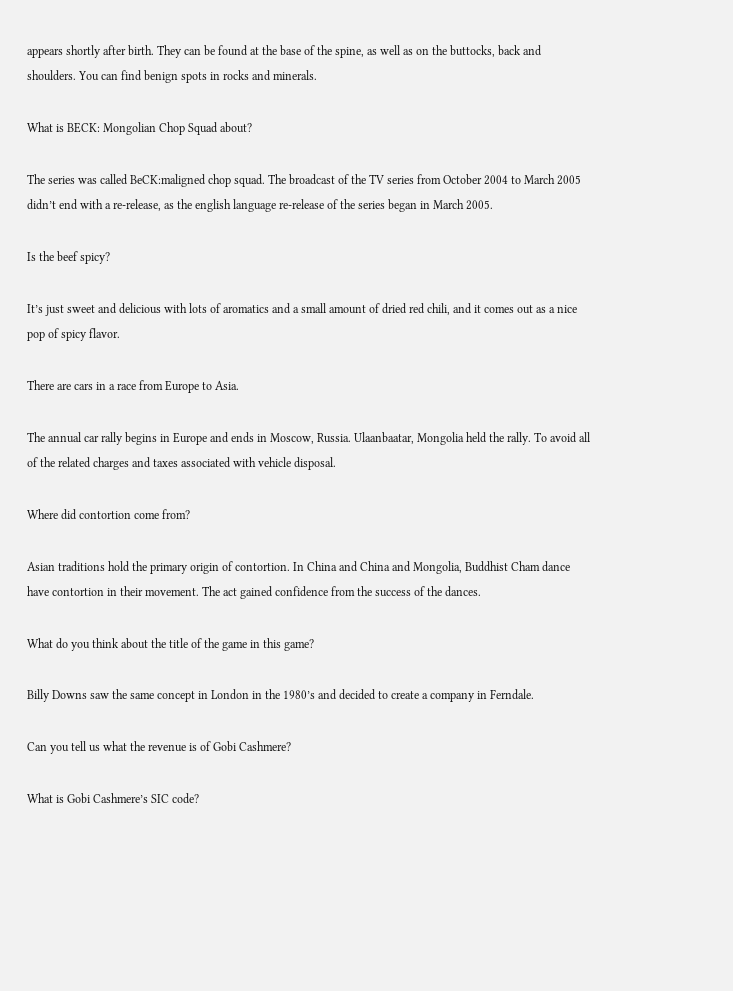appears shortly after birth. They can be found at the base of the spine, as well as on the buttocks, back and shoulders. You can find benign spots in rocks and minerals.

What is BECK: Mongolian Chop Squad about?

The series was called BeCK:maligned chop squad. The broadcast of the TV series from October 2004 to March 2005 didn’t end with a re-release, as the english language re-release of the series began in March 2005.

Is the beef spicy?

It’s just sweet and delicious with lots of aromatics and a small amount of dried red chili, and it comes out as a nice pop of spicy flavor.

There are cars in a race from Europe to Asia.

The annual car rally begins in Europe and ends in Moscow, Russia. Ulaanbaatar, Mongolia held the rally. To avoid all of the related charges and taxes associated with vehicle disposal.

Where did contortion come from?

Asian traditions hold the primary origin of contortion. In China and China and Mongolia, Buddhist Cham dance have contortion in their movement. The act gained confidence from the success of the dances.

What do you think about the title of the game in this game?

Billy Downs saw the same concept in London in the 1980’s and decided to create a company in Ferndale.

Can you tell us what the revenue is of Gobi Cashmere?

What is Gobi Cashmere’s SIC code?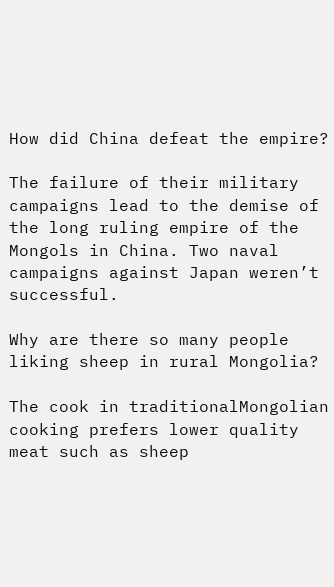How did China defeat the empire?

The failure of their military campaigns lead to the demise of the long ruling empire of the Mongols in China. Two naval campaigns against Japan weren’t successful.

Why are there so many people liking sheep in rural Mongolia?

The cook in traditionalMongolian cooking prefers lower quality meat such as sheep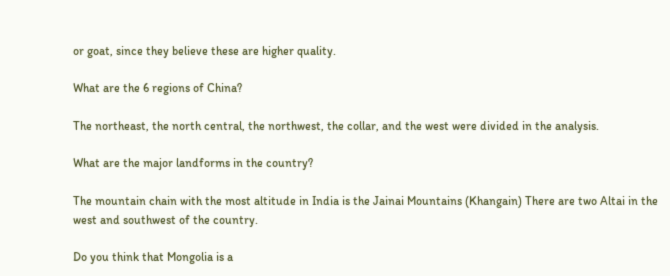or goat, since they believe these are higher quality.

What are the 6 regions of China?

The northeast, the north central, the northwest, the collar, and the west were divided in the analysis.

What are the major landforms in the country?

The mountain chain with the most altitude in India is the Jainai Mountains (Khangain) There are two Altai in the west and southwest of the country.

Do you think that Mongolia is a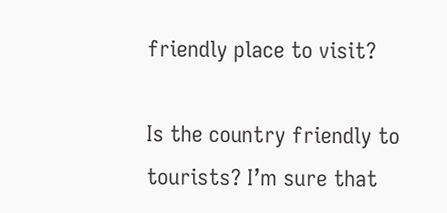friendly place to visit?

Is the country friendly to tourists? I’m sure that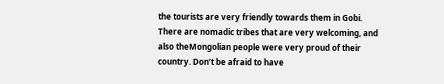the tourists are very friendly towards them in Gobi. There are nomadic tribes that are very welcoming, and also theMongolian people were very proud of their country. Don’t be afraid to have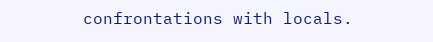confrontations with locals.